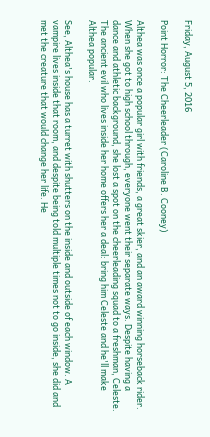Friday, August 5, 2016

Point Horror: The Cheerleader (Caroline B. Cooney)

Althea was once a popular girl with friends, a great skier, and an award winning horseback rider. When she got to high school through, everyone went their separate ways. Despite having a dance and athletic background, she lost a spot on the cheerleading squad to a freshman, Celeste. The ancient evil who lives inside her home offers her a deal: bring him Celeste and he'll make Althea popular.

See, Althea's house has a turret with shutters on the inside and outside of each window. A vampire lives inside that room, and despite being told multiple times not to go inside, she did and met the creature that would change her life. He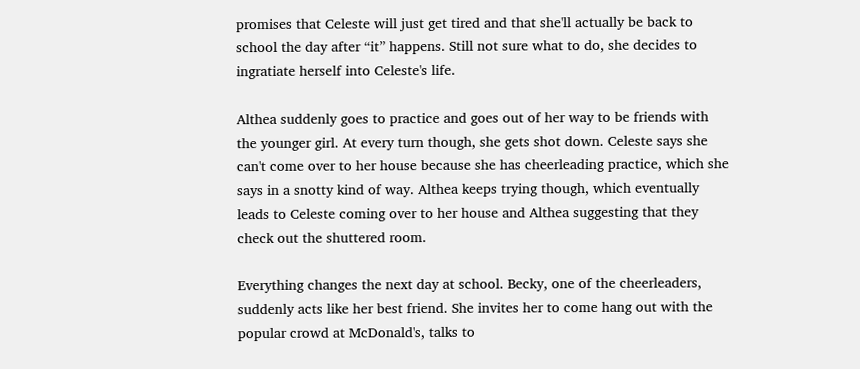promises that Celeste will just get tired and that she'll actually be back to school the day after “it” happens. Still not sure what to do, she decides to ingratiate herself into Celeste's life.

Althea suddenly goes to practice and goes out of her way to be friends with the younger girl. At every turn though, she gets shot down. Celeste says she can't come over to her house because she has cheerleading practice, which she says in a snotty kind of way. Althea keeps trying though, which eventually leads to Celeste coming over to her house and Althea suggesting that they check out the shuttered room.

Everything changes the next day at school. Becky, one of the cheerleaders, suddenly acts like her best friend. She invites her to come hang out with the popular crowd at McDonald's, talks to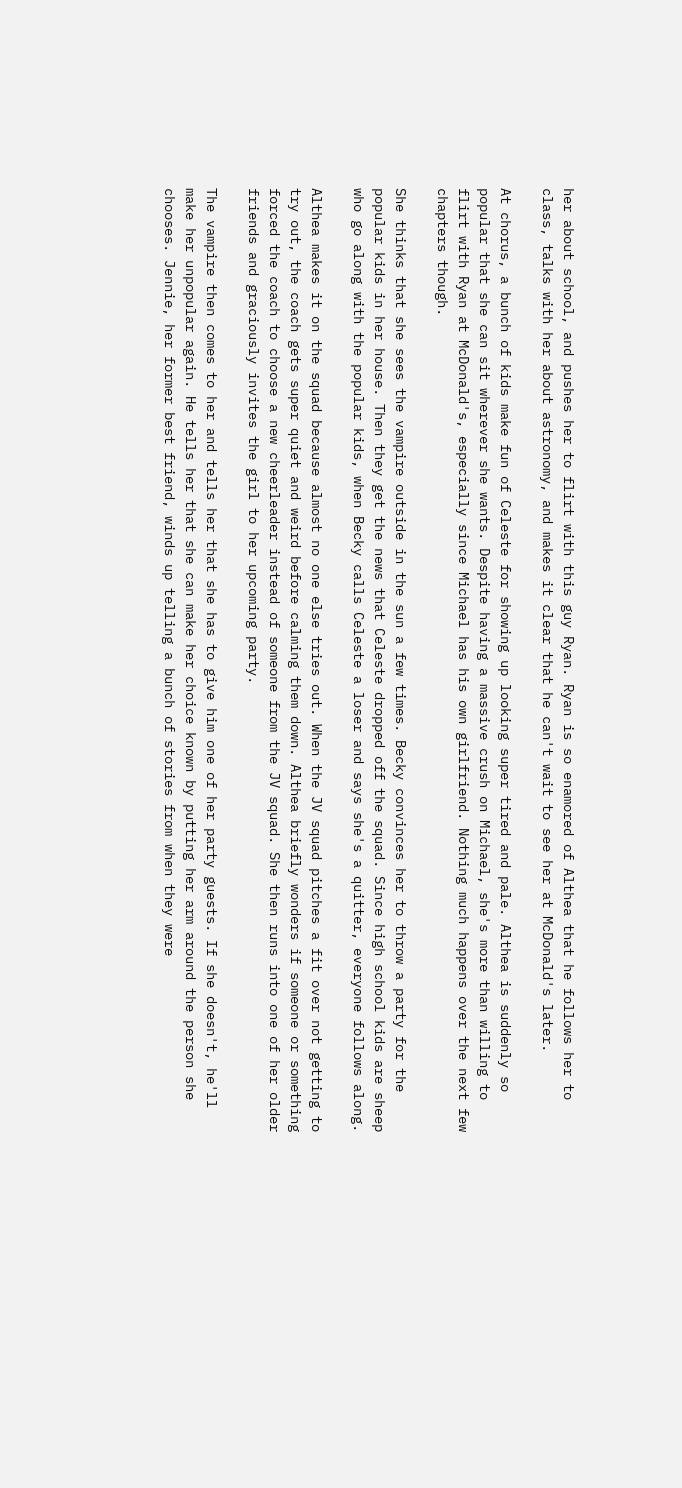her about school, and pushes her to flirt with this guy Ryan. Ryan is so enamored of Althea that he follows her to class, talks with her about astronomy, and makes it clear that he can't wait to see her at McDonald's later.

At chorus, a bunch of kids make fun of Celeste for showing up looking super tired and pale. Althea is suddenly so popular that she can sit wherever she wants. Despite having a massive crush on Michael, she's more than willing to flirt with Ryan at McDonald's, especially since Michael has his own girlfriend. Nothing much happens over the next few chapters though.

She thinks that she sees the vampire outside in the sun a few times. Becky convinces her to throw a party for the popular kids in her house. Then they get the news that Celeste dropped off the squad. Since high school kids are sheep who go along with the popular kids, when Becky calls Celeste a loser and says she's a quitter, everyone follows along.

Althea makes it on the squad because almost no one else tries out. When the JV squad pitches a fit over not getting to try out, the coach gets super quiet and weird before calming them down. Althea briefly wonders if someone or something forced the coach to choose a new cheerleader instead of someone from the JV squad. She then runs into one of her older friends and graciously invites the girl to her upcoming party.

The vampire then comes to her and tells her that she has to give him one of her party guests. If she doesn't, he'll make her unpopular again. He tells her that she can make her choice known by putting her arm around the person she chooses. Jennie, her former best friend, winds up telling a bunch of stories from when they were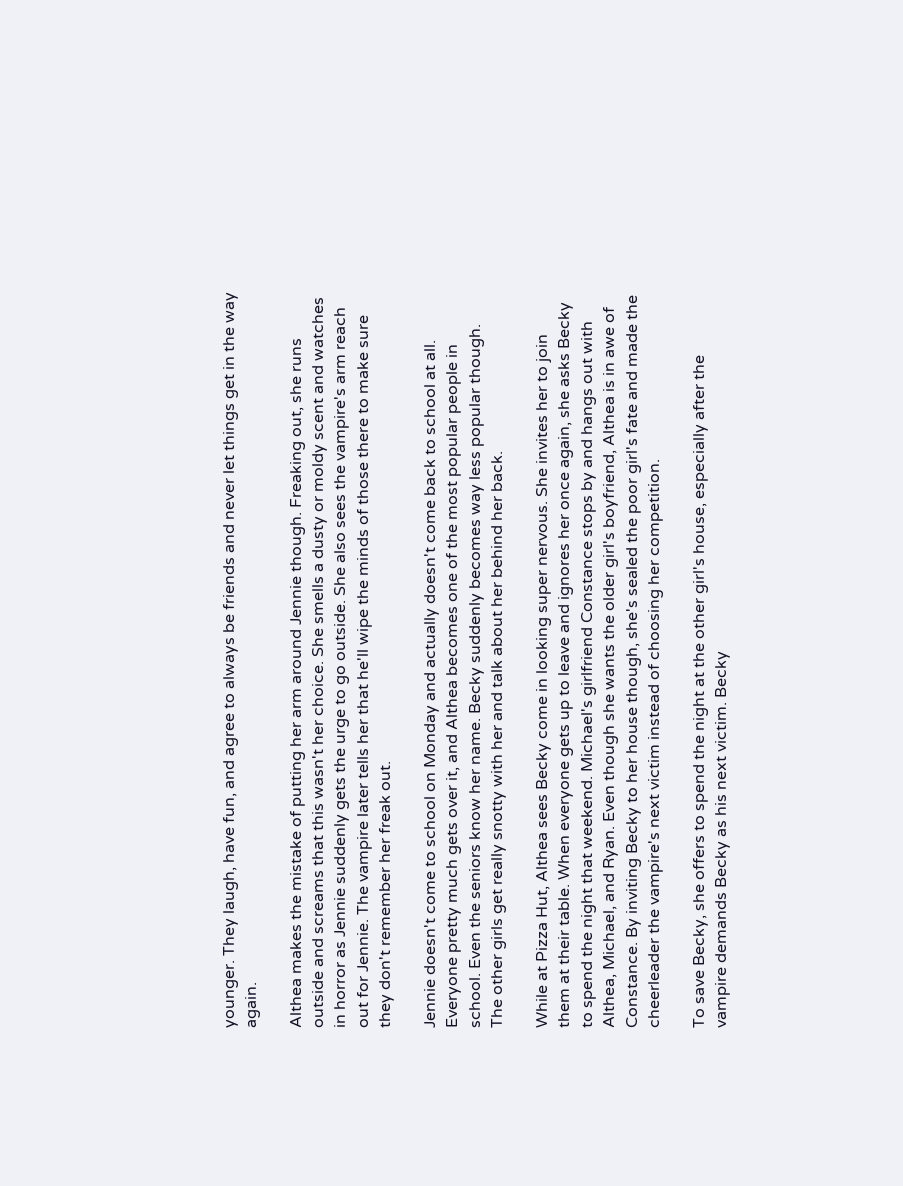younger. They laugh, have fun, and agree to always be friends and never let things get in the way again.

Althea makes the mistake of putting her arm around Jennie though. Freaking out, she runs outside and screams that this wasn't her choice. She smells a dusty or moldy scent and watches in horror as Jennie suddenly gets the urge to go outside. She also sees the vampire's arm reach out for Jennie. The vampire later tells her that he'll wipe the minds of those there to make sure they don't remember her freak out.

Jennie doesn't come to school on Monday and actually doesn't come back to school at all. Everyone pretty much gets over it, and Althea becomes one of the most popular people in school. Even the seniors know her name. Becky suddenly becomes way less popular though. The other girls get really snotty with her and talk about her behind her back.

While at Pizza Hut, Althea sees Becky come in looking super nervous. She invites her to join them at their table. When everyone gets up to leave and ignores her once again, she asks Becky to spend the night that weekend. Michael's girlfriend Constance stops by and hangs out with Althea, Michael, and Ryan. Even though she wants the older girl's boyfriend, Althea is in awe of Constance. By inviting Becky to her house though, she's sealed the poor girl's fate and made the cheerleader the vampire's next victim instead of choosing her competition.

To save Becky, she offers to spend the night at the other girl's house, especially after the vampire demands Becky as his next victim. Becky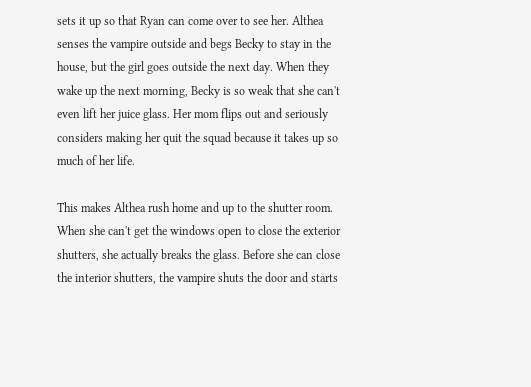sets it up so that Ryan can come over to see her. Althea senses the vampire outside and begs Becky to stay in the house, but the girl goes outside the next day. When they wake up the next morning, Becky is so weak that she can't even lift her juice glass. Her mom flips out and seriously considers making her quit the squad because it takes up so much of her life.

This makes Althea rush home and up to the shutter room. When she can't get the windows open to close the exterior shutters, she actually breaks the glass. Before she can close the interior shutters, the vampire shuts the door and starts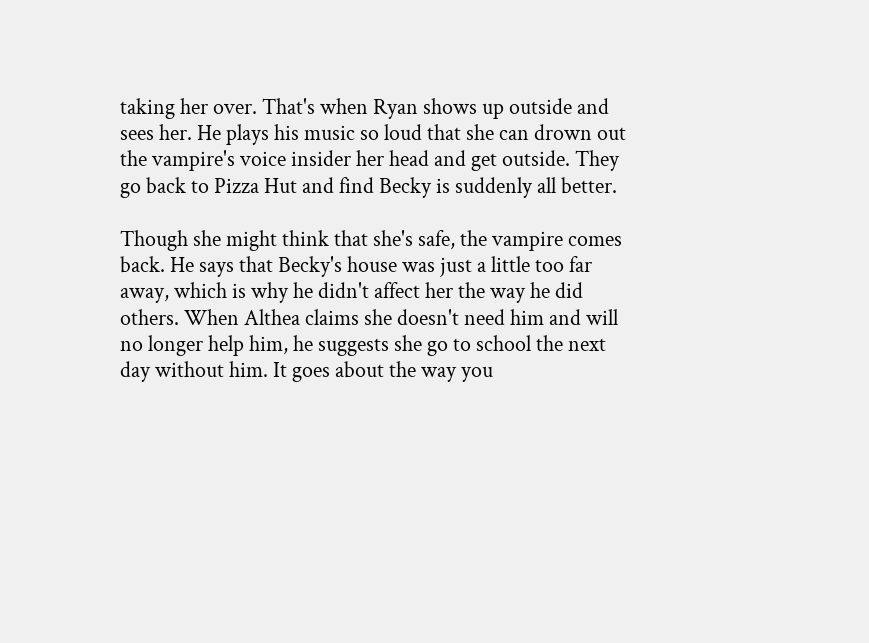taking her over. That's when Ryan shows up outside and sees her. He plays his music so loud that she can drown out the vampire's voice insider her head and get outside. They go back to Pizza Hut and find Becky is suddenly all better.

Though she might think that she's safe, the vampire comes back. He says that Becky's house was just a little too far away, which is why he didn't affect her the way he did others. When Althea claims she doesn't need him and will no longer help him, he suggests she go to school the next day without him. It goes about the way you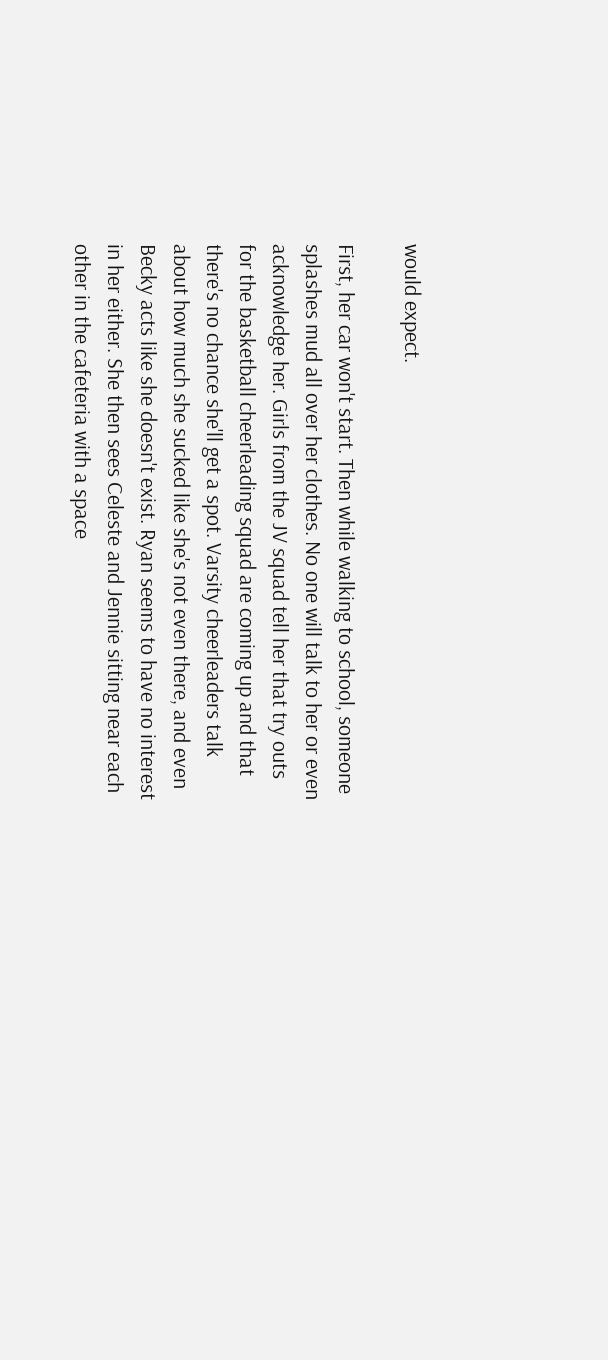would expect.

First, her car won't start. Then while walking to school, someone splashes mud all over her clothes. No one will talk to her or even acknowledge her. Girls from the JV squad tell her that try outs for the basketball cheerleading squad are coming up and that there's no chance she'll get a spot. Varsity cheerleaders talk about how much she sucked like she's not even there, and even Becky acts like she doesn't exist. Ryan seems to have no interest in her either. She then sees Celeste and Jennie sitting near each other in the cafeteria with a space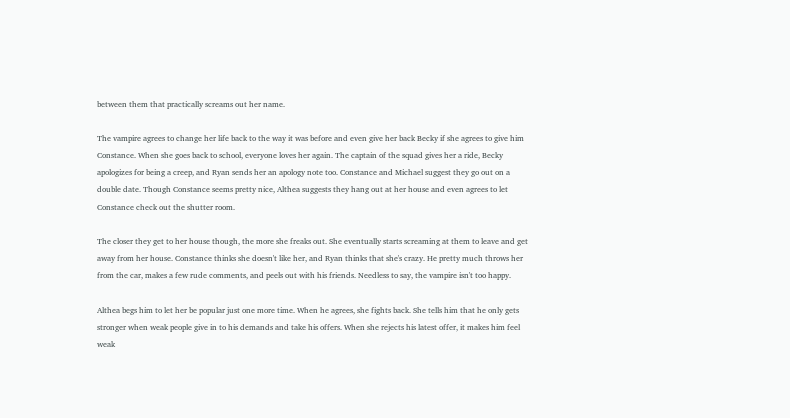between them that practically screams out her name.

The vampire agrees to change her life back to the way it was before and even give her back Becky if she agrees to give him Constance. When she goes back to school, everyone loves her again. The captain of the squad gives her a ride, Becky apologizes for being a creep, and Ryan sends her an apology note too. Constance and Michael suggest they go out on a double date. Though Constance seems pretty nice, Althea suggests they hang out at her house and even agrees to let Constance check out the shutter room.

The closer they get to her house though, the more she freaks out. She eventually starts screaming at them to leave and get away from her house. Constance thinks she doesn't like her, and Ryan thinks that she's crazy. He pretty much throws her from the car, makes a few rude comments, and peels out with his friends. Needless to say, the vampire isn't too happy.

Althea begs him to let her be popular just one more time. When he agrees, she fights back. She tells him that he only gets stronger when weak people give in to his demands and take his offers. When she rejects his latest offer, it makes him feel weak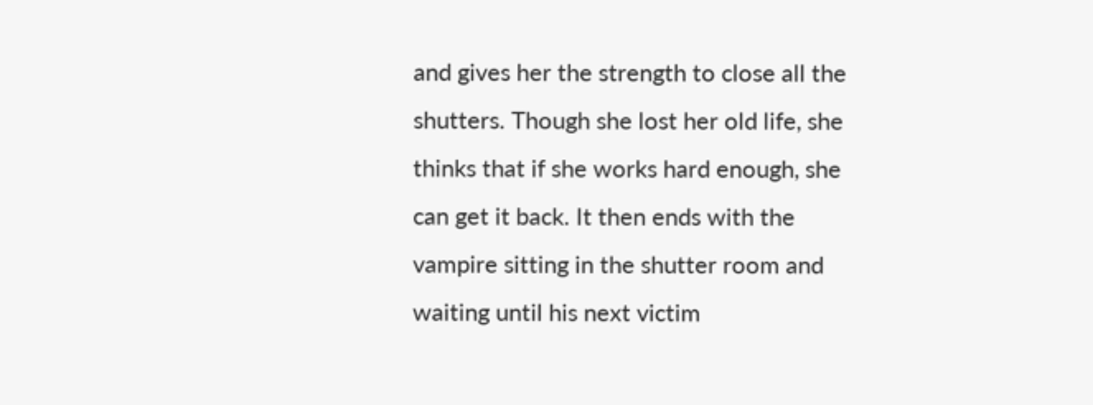and gives her the strength to close all the shutters. Though she lost her old life, she thinks that if she works hard enough, she can get it back. It then ends with the vampire sitting in the shutter room and waiting until his next victim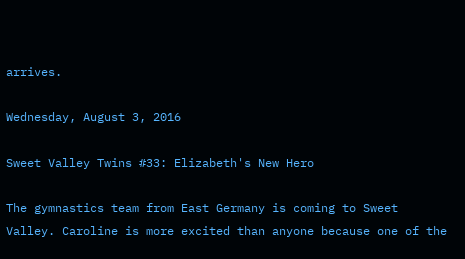arrives.

Wednesday, August 3, 2016

Sweet Valley Twins #33: Elizabeth's New Hero

The gymnastics team from East Germany is coming to Sweet Valley. Caroline is more excited than anyone because one of the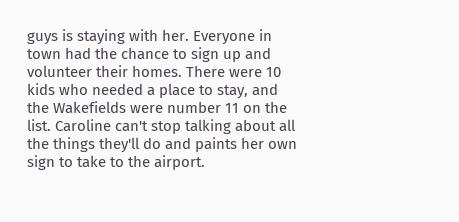guys is staying with her. Everyone in town had the chance to sign up and volunteer their homes. There were 10 kids who needed a place to stay, and the Wakefields were number 11 on the list. Caroline can't stop talking about all the things they'll do and paints her own sign to take to the airport.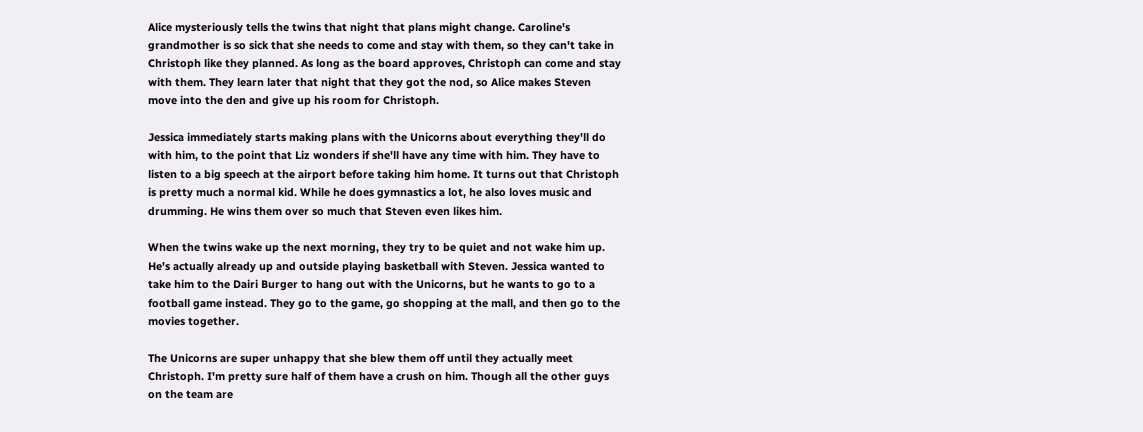Alice mysteriously tells the twins that night that plans might change. Caroline's grandmother is so sick that she needs to come and stay with them, so they can't take in Christoph like they planned. As long as the board approves, Christoph can come and stay with them. They learn later that night that they got the nod, so Alice makes Steven move into the den and give up his room for Christoph.

Jessica immediately starts making plans with the Unicorns about everything they'll do with him, to the point that Liz wonders if she'll have any time with him. They have to listen to a big speech at the airport before taking him home. It turns out that Christoph is pretty much a normal kid. While he does gymnastics a lot, he also loves music and drumming. He wins them over so much that Steven even likes him.

When the twins wake up the next morning, they try to be quiet and not wake him up. He's actually already up and outside playing basketball with Steven. Jessica wanted to take him to the Dairi Burger to hang out with the Unicorns, but he wants to go to a football game instead. They go to the game, go shopping at the mall, and then go to the movies together.

The Unicorns are super unhappy that she blew them off until they actually meet Christoph. I'm pretty sure half of them have a crush on him. Though all the other guys on the team are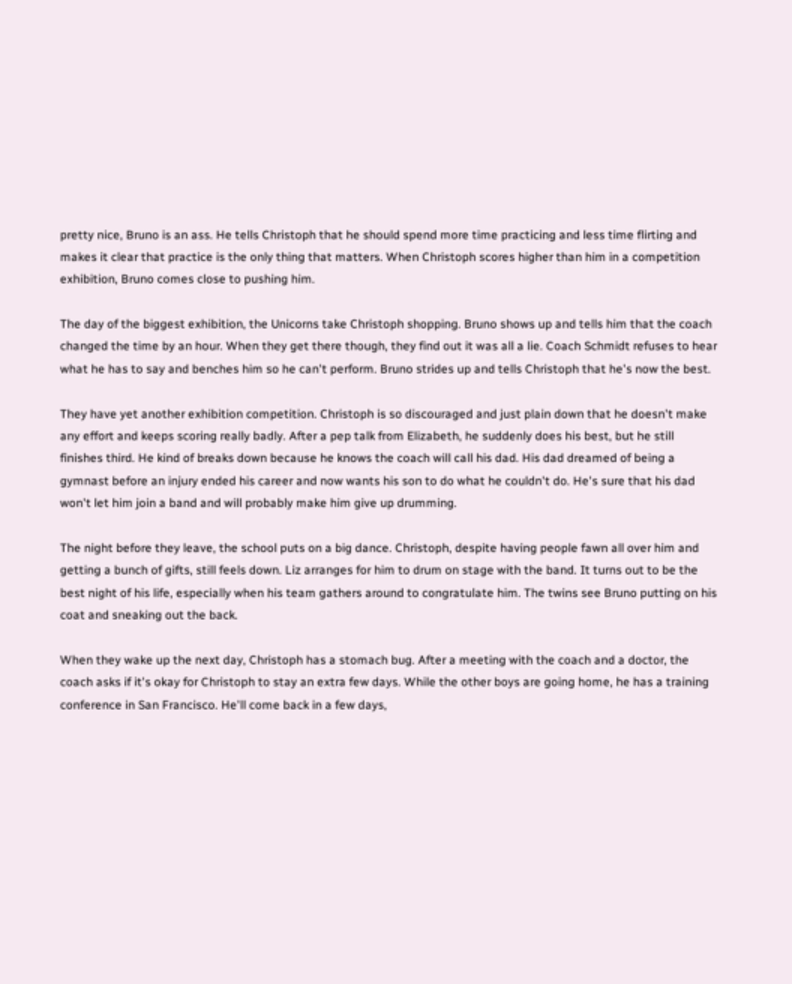pretty nice, Bruno is an ass. He tells Christoph that he should spend more time practicing and less time flirting and makes it clear that practice is the only thing that matters. When Christoph scores higher than him in a competition exhibition, Bruno comes close to pushing him.

The day of the biggest exhibition, the Unicorns take Christoph shopping. Bruno shows up and tells him that the coach changed the time by an hour. When they get there though, they find out it was all a lie. Coach Schmidt refuses to hear what he has to say and benches him so he can't perform. Bruno strides up and tells Christoph that he's now the best.

They have yet another exhibition competition. Christoph is so discouraged and just plain down that he doesn't make any effort and keeps scoring really badly. After a pep talk from Elizabeth, he suddenly does his best, but he still finishes third. He kind of breaks down because he knows the coach will call his dad. His dad dreamed of being a gymnast before an injury ended his career and now wants his son to do what he couldn't do. He's sure that his dad won't let him join a band and will probably make him give up drumming.

The night before they leave, the school puts on a big dance. Christoph, despite having people fawn all over him and getting a bunch of gifts, still feels down. Liz arranges for him to drum on stage with the band. It turns out to be the best night of his life, especially when his team gathers around to congratulate him. The twins see Bruno putting on his coat and sneaking out the back.

When they wake up the next day, Christoph has a stomach bug. After a meeting with the coach and a doctor, the coach asks if it's okay for Christoph to stay an extra few days. While the other boys are going home, he has a training conference in San Francisco. He'll come back in a few days,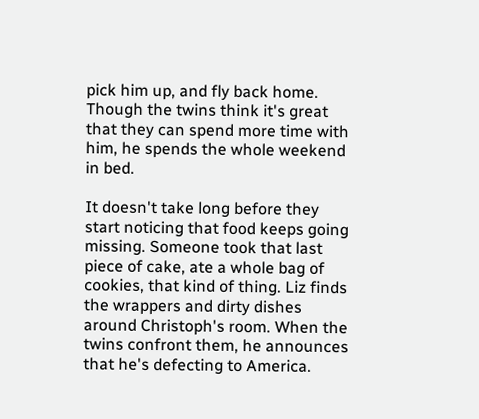pick him up, and fly back home. Though the twins think it's great that they can spend more time with him, he spends the whole weekend in bed.

It doesn't take long before they start noticing that food keeps going missing. Someone took that last piece of cake, ate a whole bag of cookies, that kind of thing. Liz finds the wrappers and dirty dishes around Christoph's room. When the twins confront them, he announces that he's defecting to America.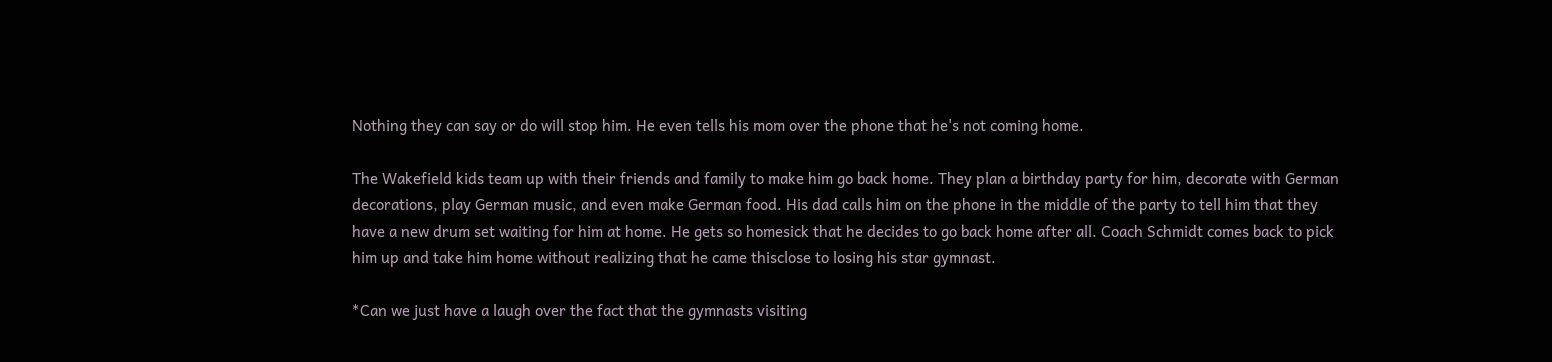Nothing they can say or do will stop him. He even tells his mom over the phone that he's not coming home.

The Wakefield kids team up with their friends and family to make him go back home. They plan a birthday party for him, decorate with German decorations, play German music, and even make German food. His dad calls him on the phone in the middle of the party to tell him that they have a new drum set waiting for him at home. He gets so homesick that he decides to go back home after all. Coach Schmidt comes back to pick him up and take him home without realizing that he came thisclose to losing his star gymnast.

*Can we just have a laugh over the fact that the gymnasts visiting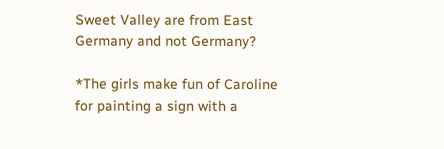Sweet Valley are from East Germany and not Germany?

*The girls make fun of Caroline for painting a sign with a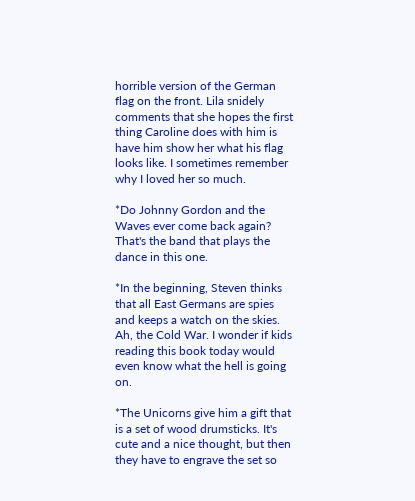horrible version of the German flag on the front. Lila snidely comments that she hopes the first thing Caroline does with him is have him show her what his flag looks like. I sometimes remember why I loved her so much.

*Do Johnny Gordon and the Waves ever come back again? That's the band that plays the dance in this one.

*In the beginning, Steven thinks that all East Germans are spies and keeps a watch on the skies. Ah, the Cold War. I wonder if kids reading this book today would even know what the hell is going on.

*The Unicorns give him a gift that is a set of wood drumsticks. It's cute and a nice thought, but then they have to engrave the set so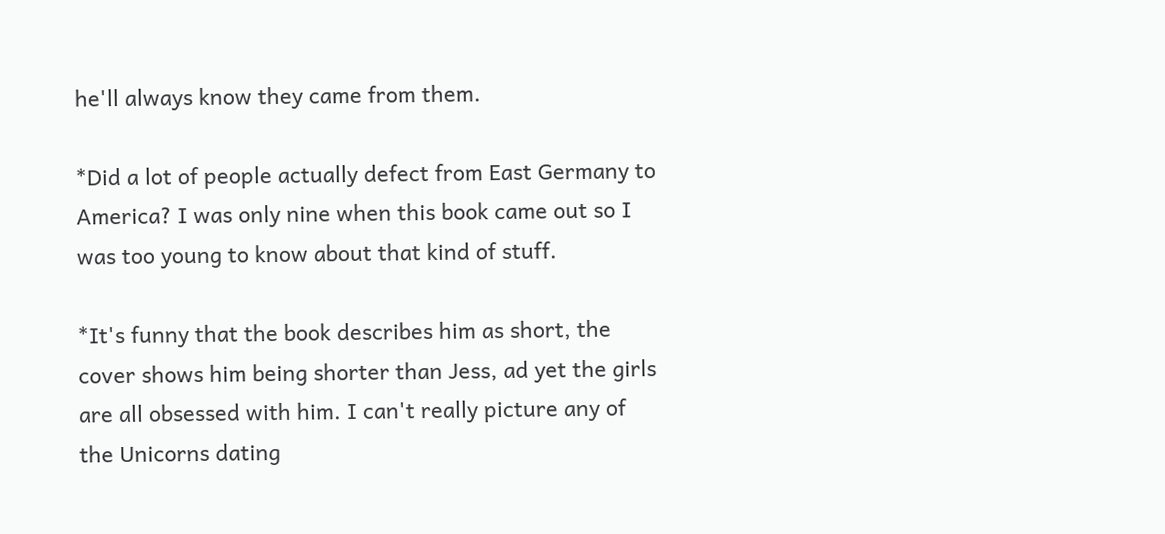he'll always know they came from them.

*Did a lot of people actually defect from East Germany to America? I was only nine when this book came out so I was too young to know about that kind of stuff.

*It's funny that the book describes him as short, the cover shows him being shorter than Jess, ad yet the girls are all obsessed with him. I can't really picture any of the Unicorns dating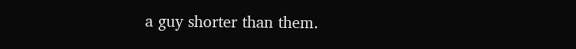a guy shorter than them.